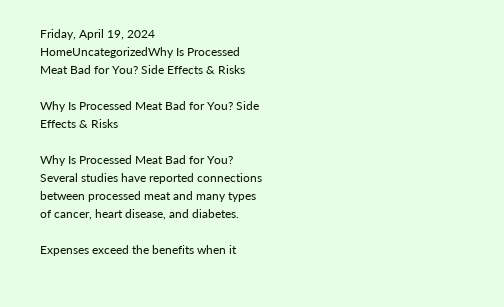Friday, April 19, 2024
HomeUncategorizedWhy Is Processed Meat Bad for You? Side Effects & Risks

Why Is Processed Meat Bad for You? Side Effects & Risks

Why Is Processed Meat Bad for You?
Several studies have reported connections between processed meat and many types of cancer, heart disease, and diabetes.

Expenses exceed the benefits when it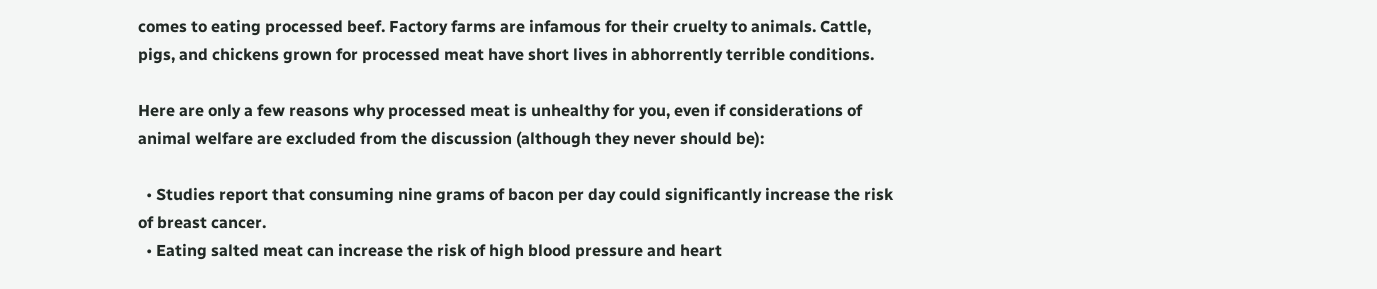comes to eating processed beef. Factory farms are infamous for their cruelty to animals. Cattle, pigs, and chickens grown for processed meat have short lives in abhorrently terrible conditions.

Here are only a few reasons why processed meat is unhealthy for you, even if considerations of animal welfare are excluded from the discussion (although they never should be):

  • Studies report that consuming nine grams of bacon per day could significantly increase the risk of breast cancer.
  • Eating salted meat can increase the risk of high blood pressure and heart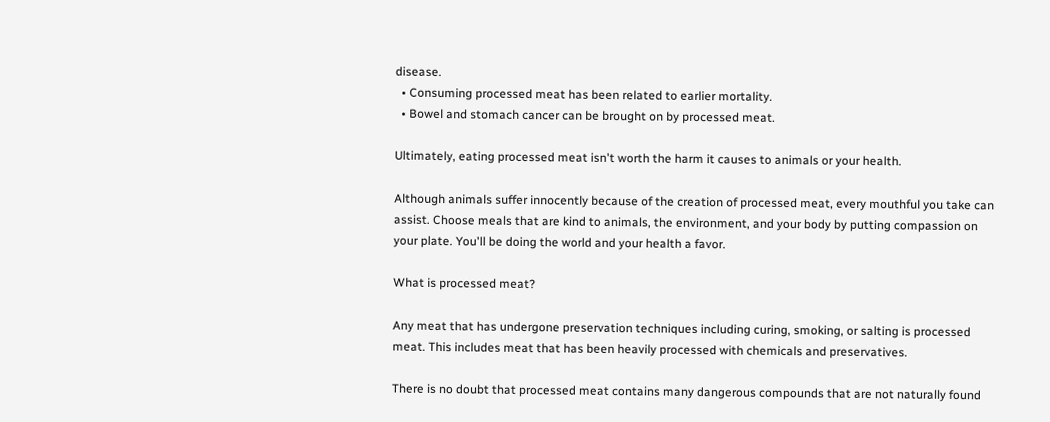disease.
  • Consuming processed meat has been related to earlier mortality.
  • Bowel and stomach cancer can be brought on by processed meat.

Ultimately, eating processed meat isn't worth the harm it causes to animals or your health.

Although animals suffer innocently because of the creation of processed meat, every mouthful you take can assist. Choose meals that are kind to animals, the environment, and your body by putting compassion on your plate. You'll be doing the world and your health a favor.

What is processed meat?

Any meat that has undergone preservation techniques including curing, smoking, or salting is processed meat. This includes meat that has been heavily processed with chemicals and preservatives.

There is no doubt that processed meat contains many dangerous compounds that are not naturally found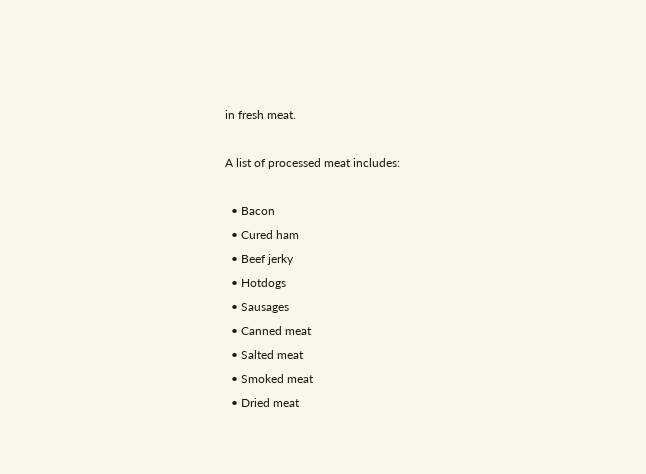in fresh meat.

A list of processed meat includes:

  • Bacon
  • Cured ham
  • Beef jerky
  • Hotdogs
  • Sausages
  • Canned meat
  • Salted meat
  • Smoked meat
  • Dried meat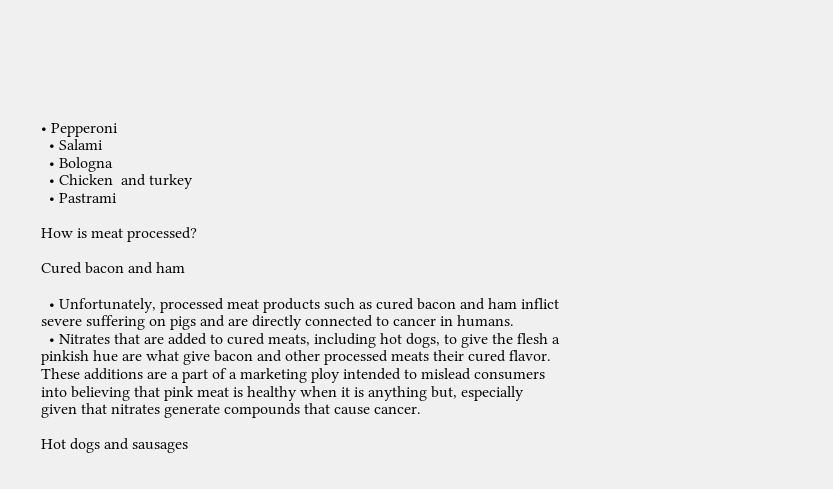• Pepperoni
  • Salami
  • Bologna
  • Chicken  and turkey
  • Pastrami

How is meat processed?

Cured bacon and ham

  • Unfortunately, processed meat products such as cured bacon and ham inflict severe suffering on pigs and are directly connected to cancer in humans.
  • Nitrates that are added to cured meats, including hot dogs, to give the flesh a pinkish hue are what give bacon and other processed meats their cured flavor. These additions are a part of a marketing ploy intended to mislead consumers into believing that pink meat is healthy when it is anything but, especially given that nitrates generate compounds that cause cancer.

Hot dogs and sausages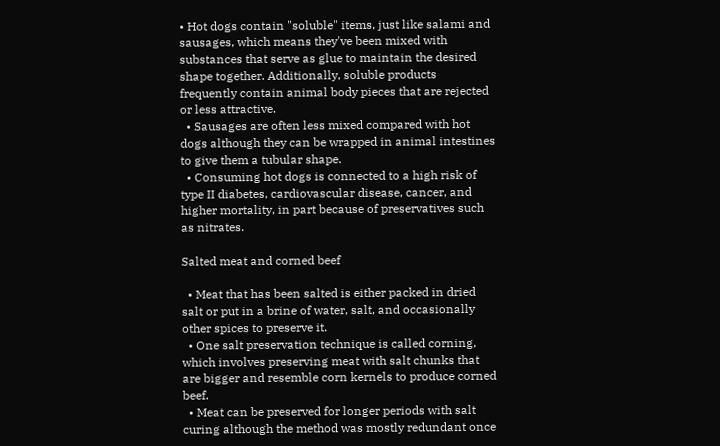• Hot dogs contain "soluble" items, just like salami and sausages, which means they've been mixed with substances that serve as glue to maintain the desired shape together. Additionally, soluble products frequently contain animal body pieces that are rejected or less attractive.
  • Sausages are often less mixed compared with hot dogs although they can be wrapped in animal intestines to give them a tubular shape.
  • Consuming hot dogs is connected to a high risk of type II diabetes, cardiovascular disease, cancer, and higher mortality, in part because of preservatives such as nitrates.

Salted meat and corned beef

  • Meat that has been salted is either packed in dried salt or put in a brine of water, salt, and occasionally other spices to preserve it.
  • One salt preservation technique is called corning, which involves preserving meat with salt chunks that are bigger and resemble corn kernels to produce corned beef.
  • Meat can be preserved for longer periods with salt curing although the method was mostly redundant once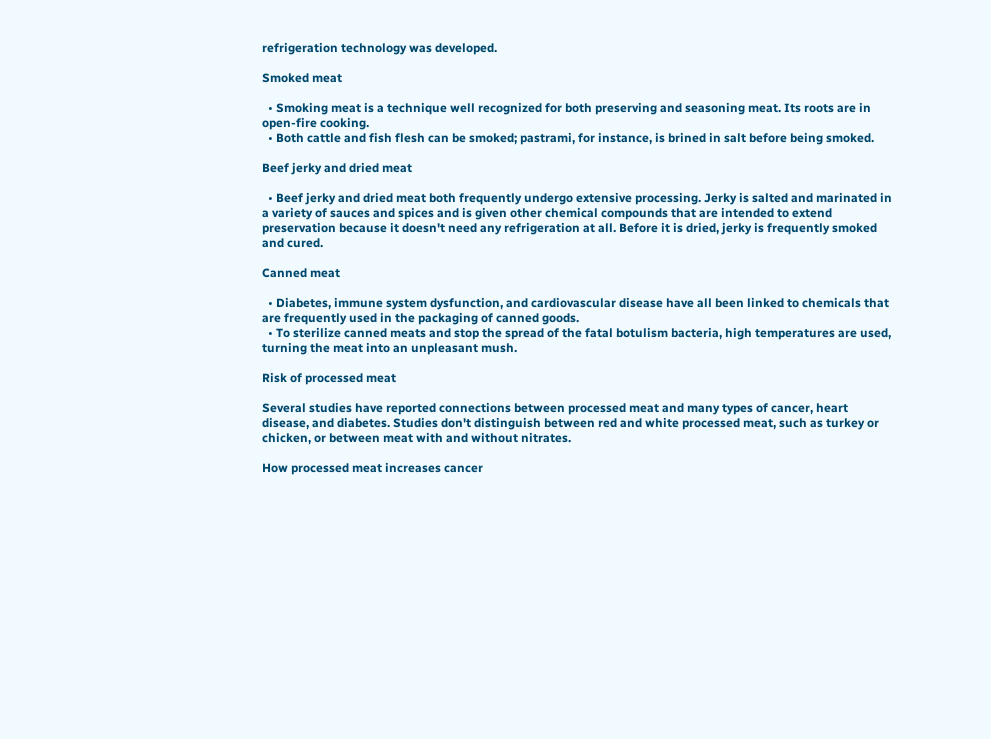refrigeration technology was developed.

Smoked meat

  • Smoking meat is a technique well recognized for both preserving and seasoning meat. Its roots are in open-fire cooking.
  • Both cattle and fish flesh can be smoked; pastrami, for instance, is brined in salt before being smoked.

Beef jerky and dried meat

  • Beef jerky and dried meat both frequently undergo extensive processing. Jerky is salted and marinated in a variety of sauces and spices and is given other chemical compounds that are intended to extend preservation because it doesn't need any refrigeration at all. Before it is dried, jerky is frequently smoked and cured.

Canned meat

  • Diabetes, immune system dysfunction, and cardiovascular disease have all been linked to chemicals that are frequently used in the packaging of canned goods.
  • To sterilize canned meats and stop the spread of the fatal botulism bacteria, high temperatures are used, turning the meat into an unpleasant mush.

Risk of processed meat

Several studies have reported connections between processed meat and many types of cancer, heart disease, and diabetes. Studies don't distinguish between red and white processed meat, such as turkey or chicken, or between meat with and without nitrates.

How processed meat increases cancer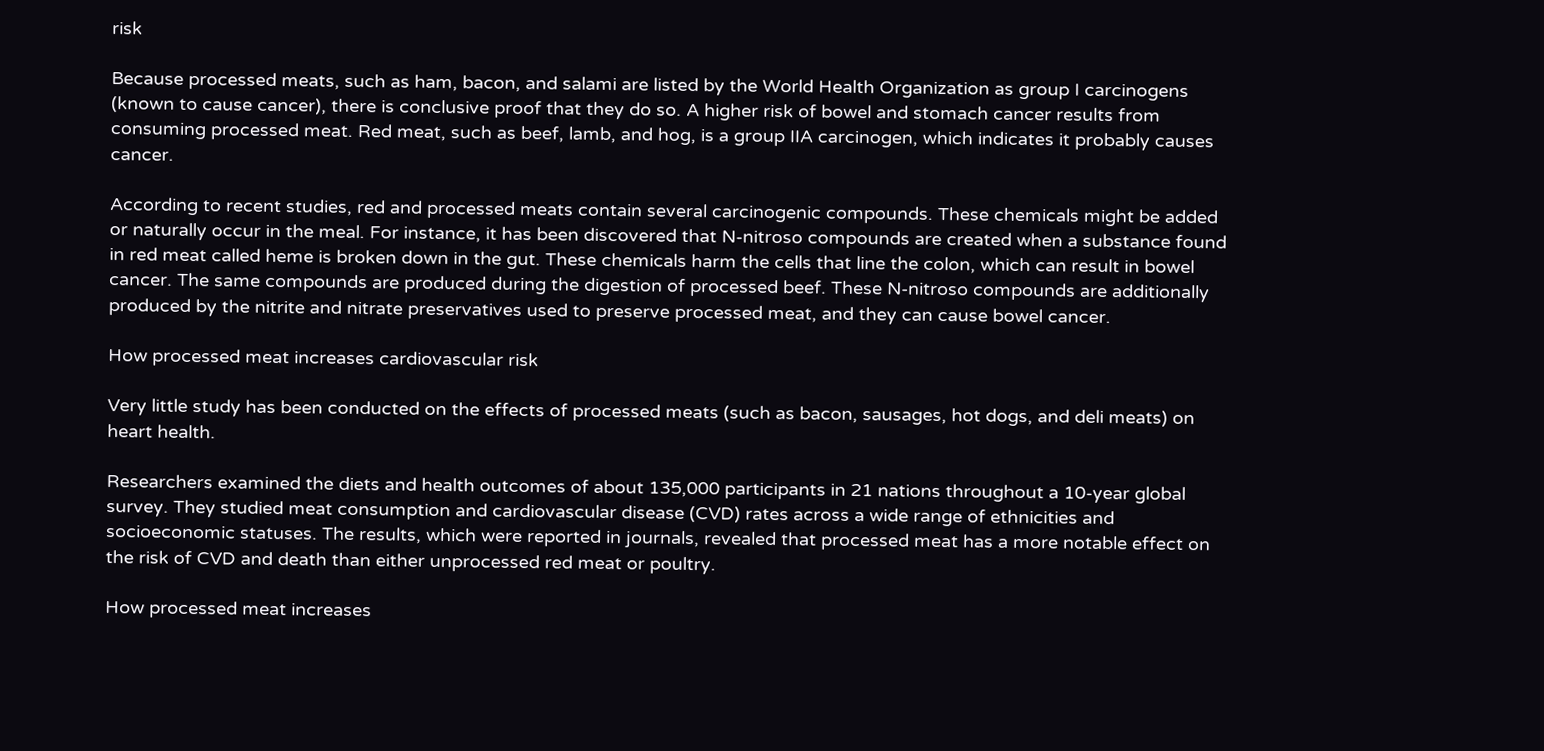risk

Because processed meats, such as ham, bacon, and salami are listed by the World Health Organization as group I carcinogens (known to cause cancer), there is conclusive proof that they do so. A higher risk of bowel and stomach cancer results from consuming processed meat. Red meat, such as beef, lamb, and hog, is a group IIA carcinogen, which indicates it probably causes cancer.

According to recent studies, red and processed meats contain several carcinogenic compounds. These chemicals might be added or naturally occur in the meal. For instance, it has been discovered that N-nitroso compounds are created when a substance found in red meat called heme is broken down in the gut. These chemicals harm the cells that line the colon, which can result in bowel cancer. The same compounds are produced during the digestion of processed beef. These N-nitroso compounds are additionally produced by the nitrite and nitrate preservatives used to preserve processed meat, and they can cause bowel cancer.

How processed meat increases cardiovascular risk

Very little study has been conducted on the effects of processed meats (such as bacon, sausages, hot dogs, and deli meats) on heart health.

Researchers examined the diets and health outcomes of about 135,000 participants in 21 nations throughout a 10-year global survey. They studied meat consumption and cardiovascular disease (CVD) rates across a wide range of ethnicities and socioeconomic statuses. The results, which were reported in journals, revealed that processed meat has a more notable effect on the risk of CVD and death than either unprocessed red meat or poultry.

How processed meat increases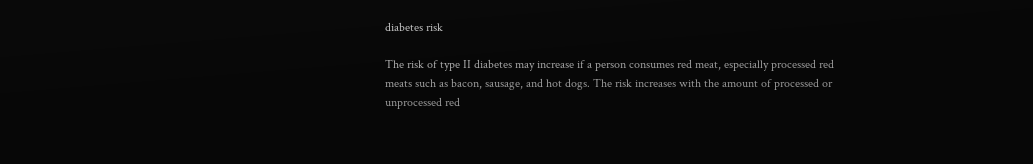diabetes risk

The risk of type II diabetes may increase if a person consumes red meat, especially processed red meats such as bacon, sausage, and hot dogs. The risk increases with the amount of processed or unprocessed red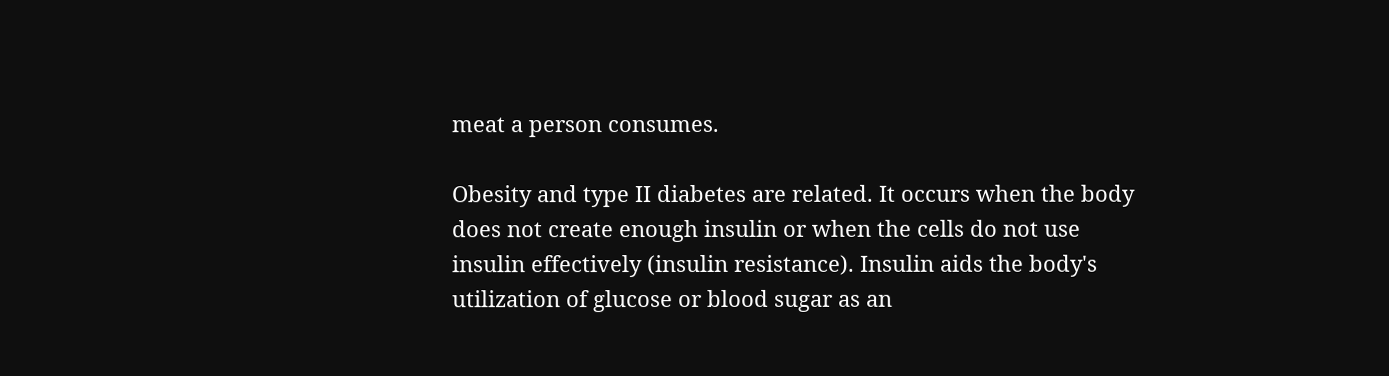meat a person consumes.

Obesity and type II diabetes are related. It occurs when the body does not create enough insulin or when the cells do not use insulin effectively (insulin resistance). Insulin aids the body's utilization of glucose or blood sugar as an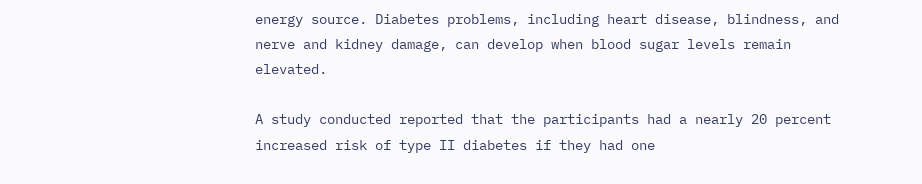energy source. Diabetes problems, including heart disease, blindness, and nerve and kidney damage, can develop when blood sugar levels remain elevated.

A study conducted reported that the participants had a nearly 20 percent increased risk of type II diabetes if they had one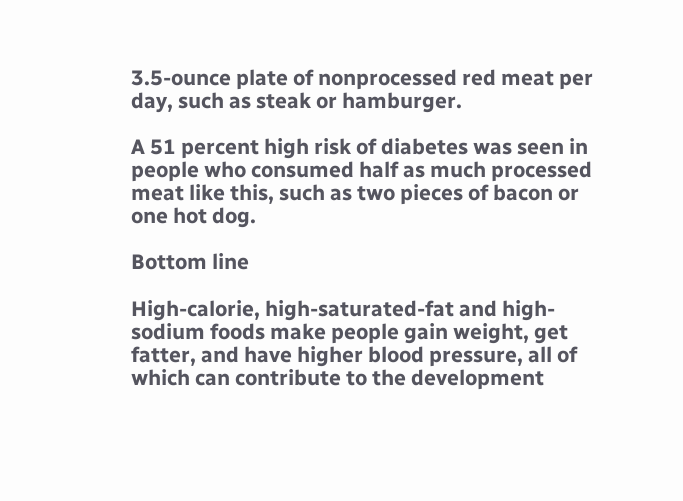3.5-ounce plate of nonprocessed red meat per day, such as steak or hamburger.

A 51 percent high risk of diabetes was seen in people who consumed half as much processed meat like this, such as two pieces of bacon or one hot dog.

Bottom line

High-calorie, high-saturated-fat and high-sodium foods make people gain weight, get fatter, and have higher blood pressure, all of which can contribute to the development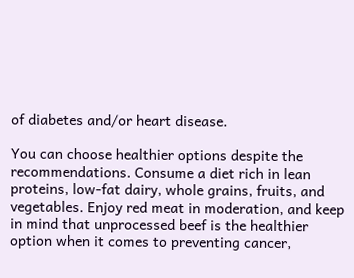of diabetes and/or heart disease.

You can choose healthier options despite the recommendations. Consume a diet rich in lean proteins, low-fat dairy, whole grains, fruits, and vegetables. Enjoy red meat in moderation, and keep in mind that unprocessed beef is the healthier option when it comes to preventing cancer,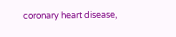coronary heart disease,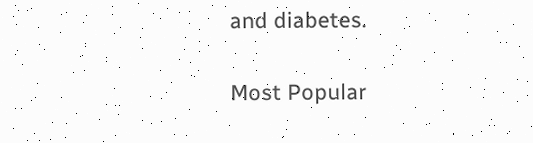and diabetes.


Most Popular